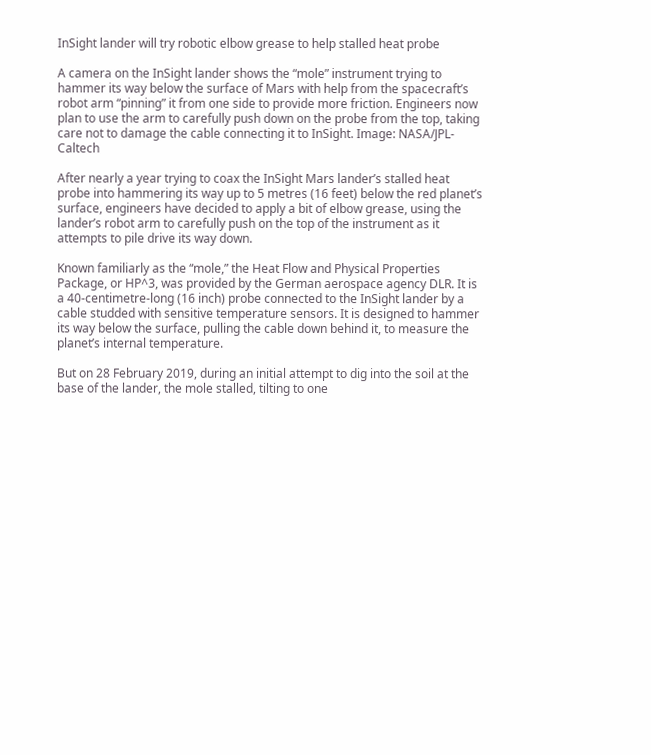InSight lander will try robotic elbow grease to help stalled heat probe

A camera on the InSight lander shows the “mole” instrument trying to hammer its way below the surface of Mars with help from the spacecraft’s robot arm “pinning” it from one side to provide more friction. Engineers now plan to use the arm to carefully push down on the probe from the top, taking care not to damage the cable connecting it to InSight. Image: NASA/JPL-Caltech

After nearly a year trying to coax the InSight Mars lander’s stalled heat probe into hammering its way up to 5 metres (16 feet) below the red planet’s surface, engineers have decided to apply a bit of elbow grease, using the lander’s robot arm to carefully push on the top of the instrument as it attempts to pile drive its way down.

Known familiarly as the “mole,” the Heat Flow and Physical Properties Package, or HP^3, was provided by the German aerospace agency DLR. It is a 40-centimetre-long (16 inch) probe connected to the InSight lander by a cable studded with sensitive temperature sensors. It is designed to hammer its way below the surface, pulling the cable down behind it, to measure the planet’s internal temperature.

But on 28 February 2019, during an initial attempt to dig into the soil at the base of the lander, the mole stalled, tilting to one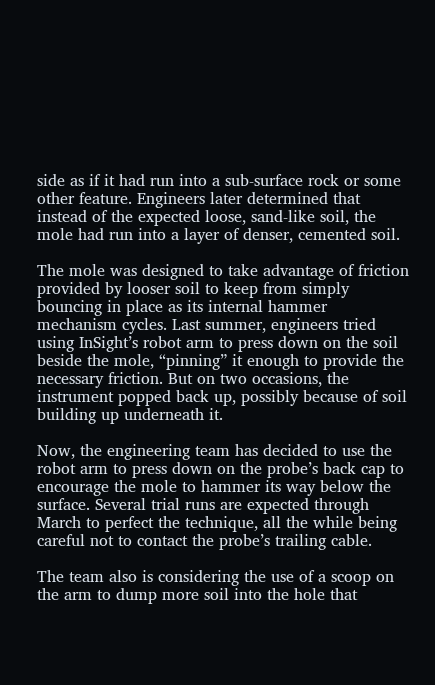side as if it had run into a sub-surface rock or some other feature. Engineers later determined that instead of the expected loose, sand-like soil, the mole had run into a layer of denser, cemented soil.

The mole was designed to take advantage of friction provided by looser soil to keep from simply bouncing in place as its internal hammer mechanism cycles. Last summer, engineers tried using InSight’s robot arm to press down on the soil beside the mole, “pinning” it enough to provide the necessary friction. But on two occasions, the instrument popped back up, possibly because of soil building up underneath it.

Now, the engineering team has decided to use the robot arm to press down on the probe’s back cap to encourage the mole to hammer its way below the surface. Several trial runs are expected through March to perfect the technique, all the while being careful not to contact the probe’s trailing cable.

The team also is considering the use of a scoop on the arm to dump more soil into the hole that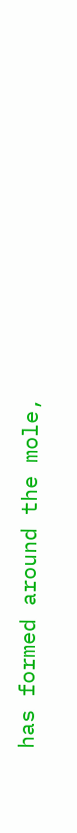has formed around the mole,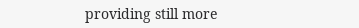providing still more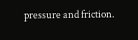pressure and friction.